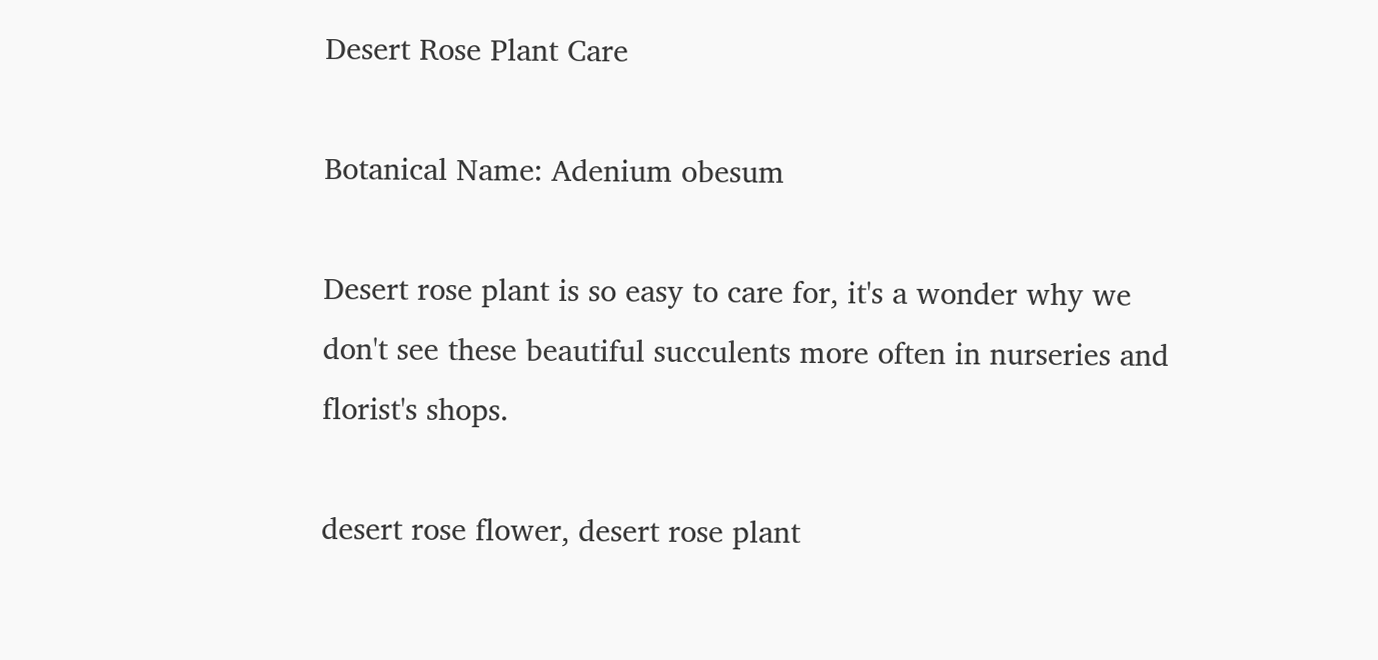Desert Rose Plant Care

Botanical Name: Adenium obesum

Desert rose plant is so easy to care for, it's a wonder why we don't see these beautiful succulents more often in nurseries and florist's shops.

desert rose flower, desert rose plant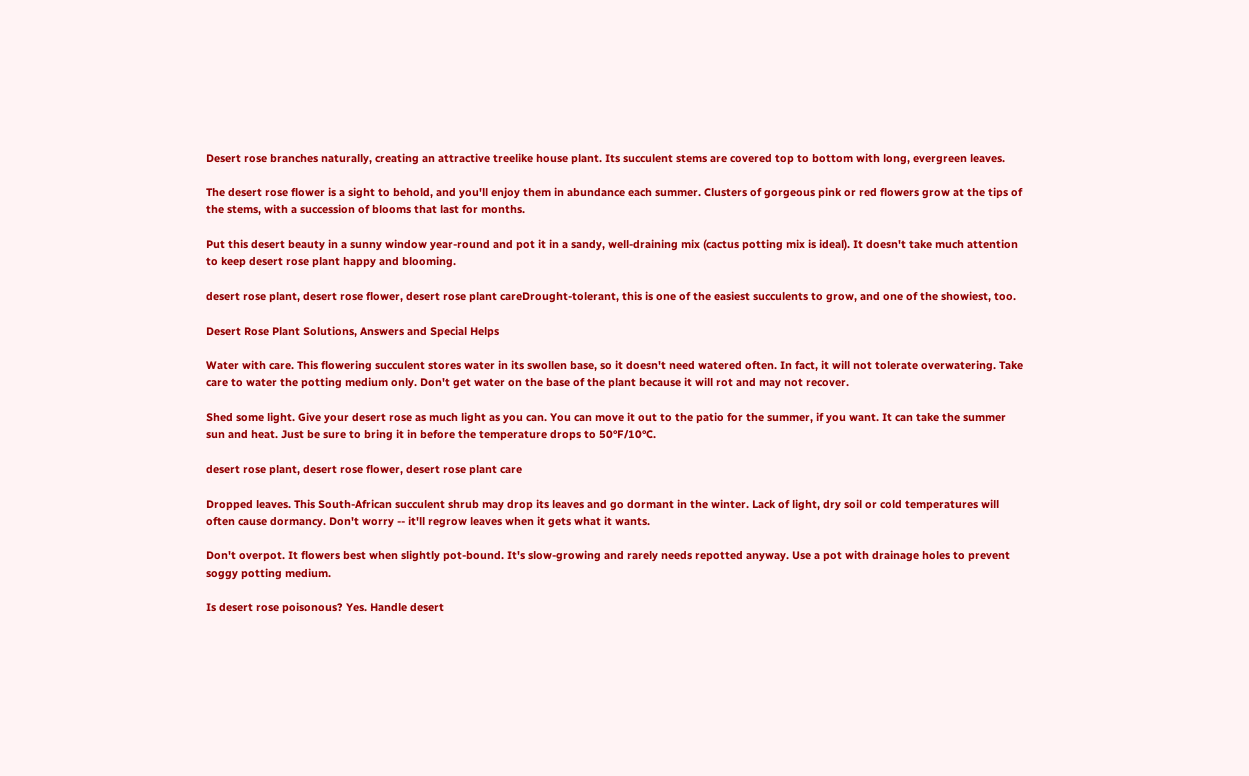Desert rose branches naturally, creating an attractive treelike house plant. Its succulent stems are covered top to bottom with long, evergreen leaves.

The desert rose flower is a sight to behold, and you'll enjoy them in abundance each summer. Clusters of gorgeous pink or red flowers grow at the tips of the stems, with a succession of blooms that last for months.

Put this desert beauty in a sunny window year-round and pot it in a sandy, well-draining mix (cactus potting mix is ideal). It doesn't take much attention to keep desert rose plant happy and blooming.

desert rose plant, desert rose flower, desert rose plant careDrought-tolerant, this is one of the easiest succulents to grow, and one of the showiest, too.

Desert Rose Plant Solutions, Answers and Special Helps

Water with care. This flowering succulent stores water in its swollen base, so it doesn't need watered often. In fact, it will not tolerate overwatering. Take care to water the potting medium only. Don't get water on the base of the plant because it will rot and may not recover.

Shed some light. Give your desert rose as much light as you can. You can move it out to the patio for the summer, if you want. It can take the summer sun and heat. Just be sure to bring it in before the temperature drops to 50°F/10°C.

desert rose plant, desert rose flower, desert rose plant care

Dropped leaves. This South-African succulent shrub may drop its leaves and go dormant in the winter. Lack of light, dry soil or cold temperatures will often cause dormancy. Don't worry -- it'll regrow leaves when it gets what it wants.

Don't overpot. It flowers best when slightly pot-bound. It's slow-growing and rarely needs repotted anyway. Use a pot with drainage holes to prevent soggy potting medium.

Is desert rose poisonous? Yes. Handle desert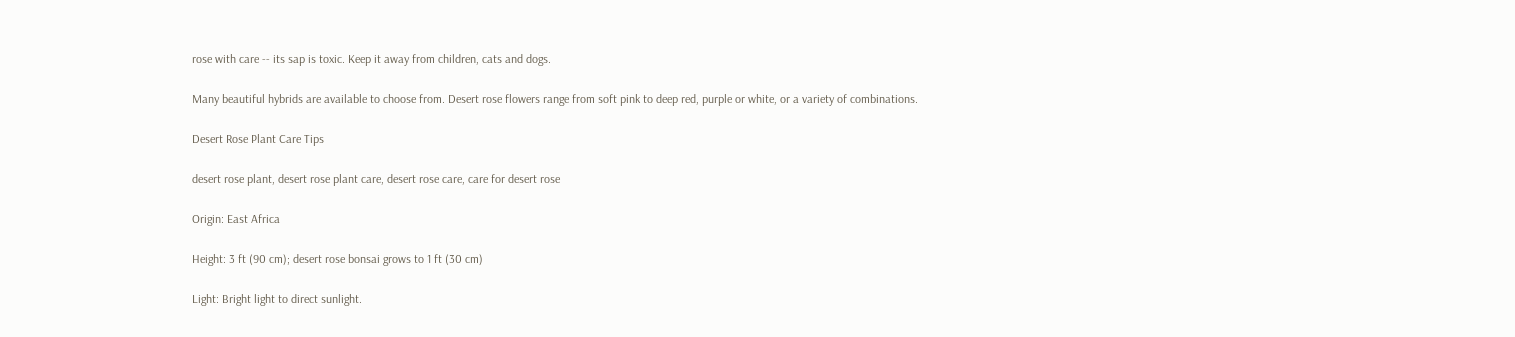rose with care -- its sap is toxic. Keep it away from children, cats and dogs.

Many beautiful hybrids are available to choose from. Desert rose flowers range from soft pink to deep red, purple or white, or a variety of combinations.

Desert Rose Plant Care Tips

desert rose plant, desert rose plant care, desert rose care, care for desert rose

Origin: East Africa

Height: 3 ft (90 cm); desert rose bonsai grows to 1 ft (30 cm)

Light: Bright light to direct sunlight.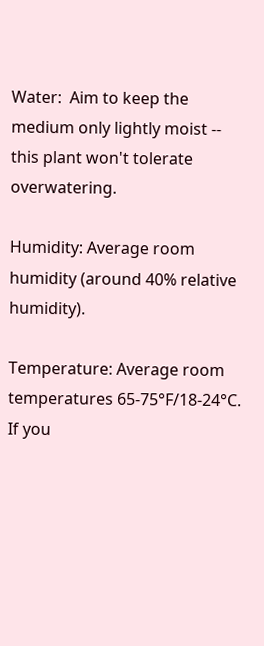Water:  Aim to keep the medium only lightly moist -- this plant won't tolerate overwatering.

Humidity: Average room humidity (around 40% relative humidity).

Temperature: Average room temperatures 65-75°F/18-24°C. If you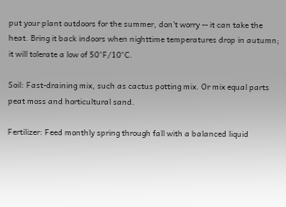put your plant outdoors for the summer, don't worry -- it can take the heat. Bring it back indoors when nighttime temperatures drop in autumn; it will tolerate a low of 50°F/10°C.

Soil: Fast-draining mix, such as cactus potting mix. Or mix equal parts peat moss and horticultural sand.

Fertilizer: Feed monthly spring through fall with a balanced liquid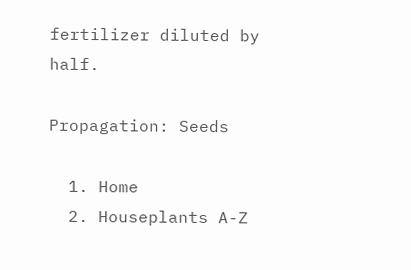fertilizer diluted by half.

Propagation: Seeds

  1. Home
  2. Houseplants A-Z